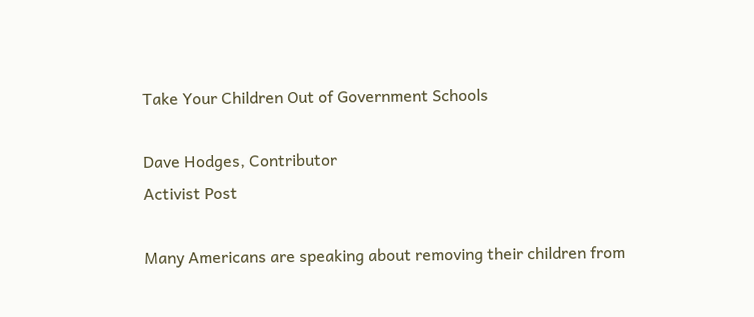Take Your Children Out of Government Schools

Dave Hodges, Contributor
Activist Post

Many Americans are speaking about removing their children from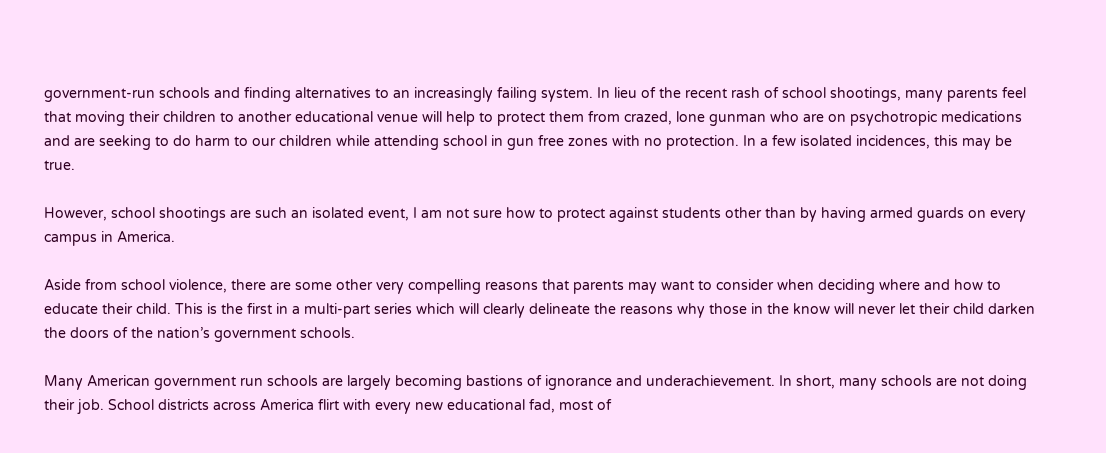government-run schools and finding alternatives to an increasingly failing system. In lieu of the recent rash of school shootings, many parents feel that moving their children to another educational venue will help to protect them from crazed, lone gunman who are on psychotropic medications and are seeking to do harm to our children while attending school in gun free zones with no protection. In a few isolated incidences, this may be true.

However, school shootings are such an isolated event, I am not sure how to protect against students other than by having armed guards on every campus in America.

Aside from school violence, there are some other very compelling reasons that parents may want to consider when deciding where and how to educate their child. This is the first in a multi-part series which will clearly delineate the reasons why those in the know will never let their child darken the doors of the nation’s government schools.

Many American government run schools are largely becoming bastions of ignorance and underachievement. In short, many schools are not doing their job. School districts across America flirt with every new educational fad, most of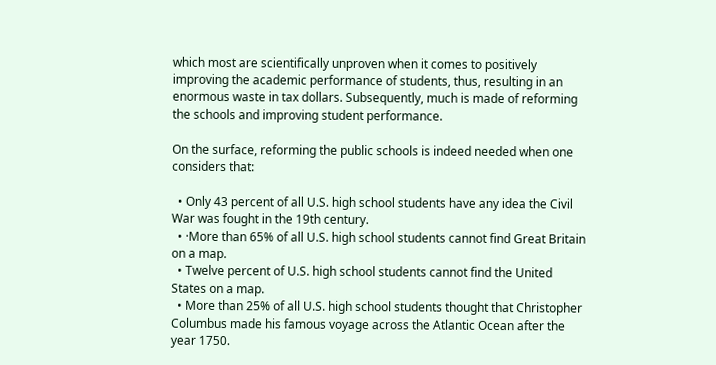which most are scientifically unproven when it comes to positively improving the academic performance of students, thus, resulting in an enormous waste in tax dollars. Subsequently, much is made of reforming the schools and improving student performance.

On the surface, reforming the public schools is indeed needed when one considers that:

  • Only 43 percent of all U.S. high school students have any idea the Civil War was fought in the 19th century.
  • ·More than 65% of all U.S. high school students cannot find Great Britain on a map.
  • Twelve percent of U.S. high school students cannot find the United States on a map.
  • More than 25% of all U.S. high school students thought that Christopher Columbus made his famous voyage across the Atlantic Ocean after the year 1750.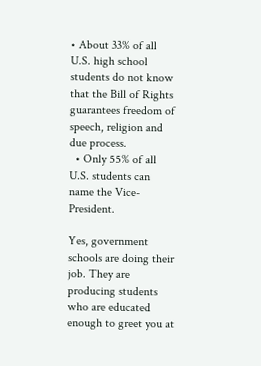• About 33% of all U.S. high school students do not know that the Bill of Rights guarantees freedom of speech, religion and due process.
  • Only 55% of all U.S. students can name the Vice-President.

Yes, government schools are doing their job. They are producing students who are educated enough to greet you at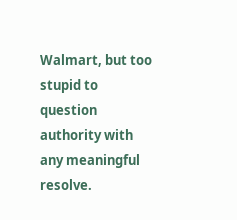Walmart, but too stupid to question authority with any meaningful resolve.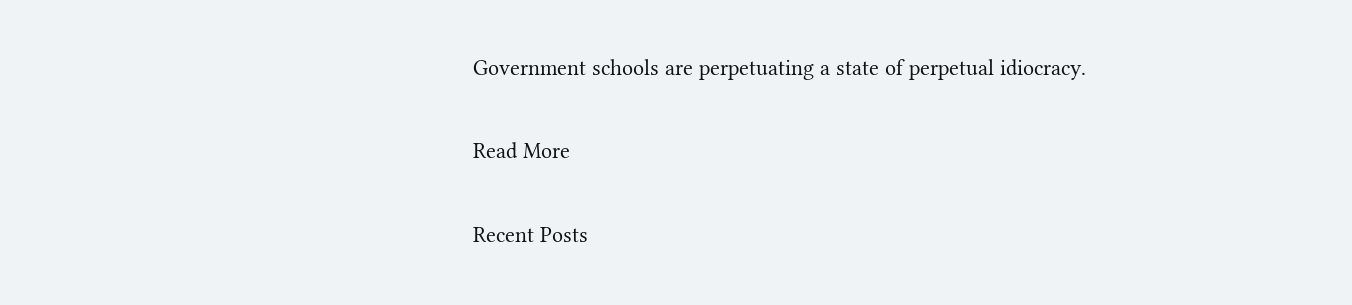Government schools are perpetuating a state of perpetual idiocracy.

Read More

Recent Posts